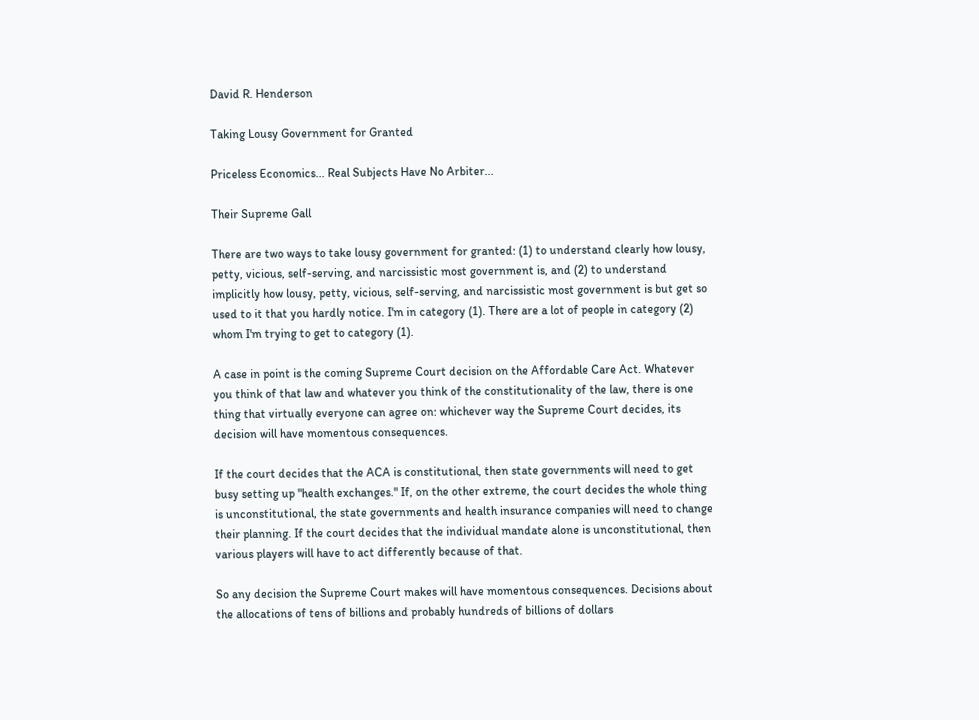David R. Henderson

Taking Lousy Government for Granted

Priceless Economics... Real Subjects Have No Arbiter...

Their Supreme Gall

There are two ways to take lousy government for granted: (1) to understand clearly how lousy, petty, vicious, self-serving, and narcissistic most government is, and (2) to understand implicitly how lousy, petty, vicious, self-serving, and narcissistic most government is but get so used to it that you hardly notice. I'm in category (1). There are a lot of people in category (2) whom I'm trying to get to category (1).

A case in point is the coming Supreme Court decision on the Affordable Care Act. Whatever you think of that law and whatever you think of the constitutionality of the law, there is one thing that virtually everyone can agree on: whichever way the Supreme Court decides, its decision will have momentous consequences.

If the court decides that the ACA is constitutional, then state governments will need to get busy setting up "health exchanges." If, on the other extreme, the court decides the whole thing is unconstitutional, the state governments and health insurance companies will need to change their planning. If the court decides that the individual mandate alone is unconstitutional, then various players will have to act differently because of that.

So any decision the Supreme Court makes will have momentous consequences. Decisions about the allocations of tens of billions and probably hundreds of billions of dollars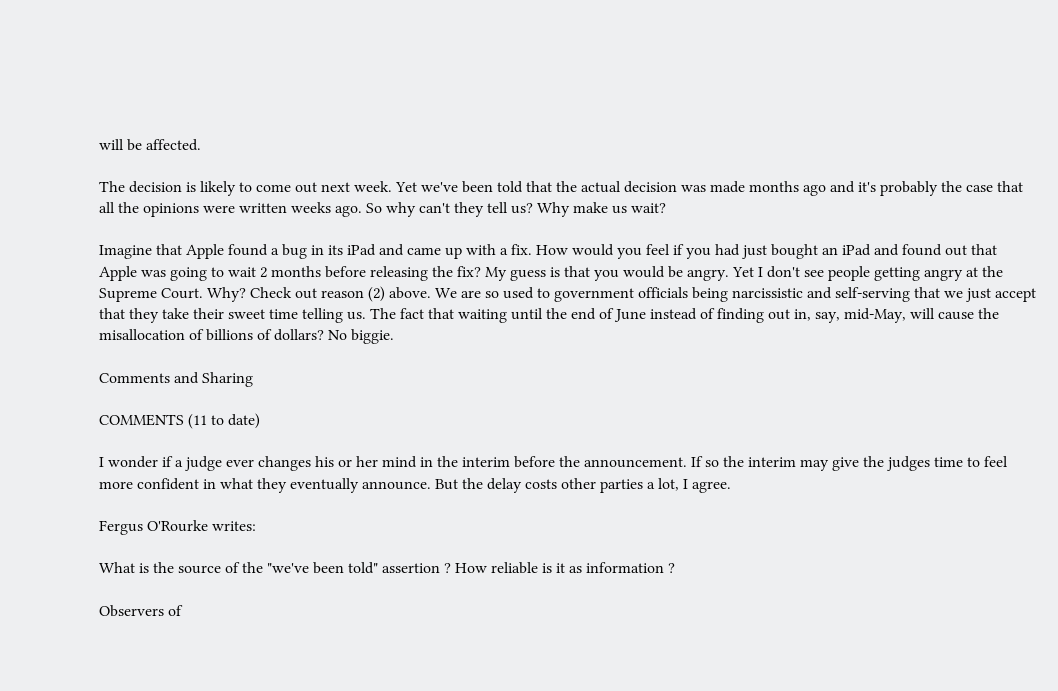will be affected.

The decision is likely to come out next week. Yet we've been told that the actual decision was made months ago and it's probably the case that all the opinions were written weeks ago. So why can't they tell us? Why make us wait?

Imagine that Apple found a bug in its iPad and came up with a fix. How would you feel if you had just bought an iPad and found out that Apple was going to wait 2 months before releasing the fix? My guess is that you would be angry. Yet I don't see people getting angry at the Supreme Court. Why? Check out reason (2) above. We are so used to government officials being narcissistic and self-serving that we just accept that they take their sweet time telling us. The fact that waiting until the end of June instead of finding out in, say, mid-May, will cause the misallocation of billions of dollars? No biggie.

Comments and Sharing

COMMENTS (11 to date)

I wonder if a judge ever changes his or her mind in the interim before the announcement. If so the interim may give the judges time to feel more confident in what they eventually announce. But the delay costs other parties a lot, I agree.

Fergus O'Rourke writes:

What is the source of the "we've been told" assertion ? How reliable is it as information ?

Observers of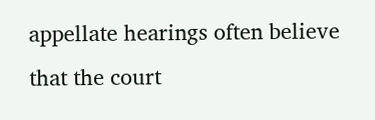appellate hearings often believe that the court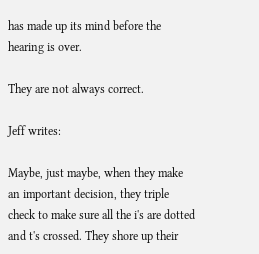has made up its mind before the hearing is over.

They are not always correct.

Jeff writes:

Maybe, just maybe, when they make an important decision, they triple check to make sure all the i's are dotted and t's crossed. They shore up their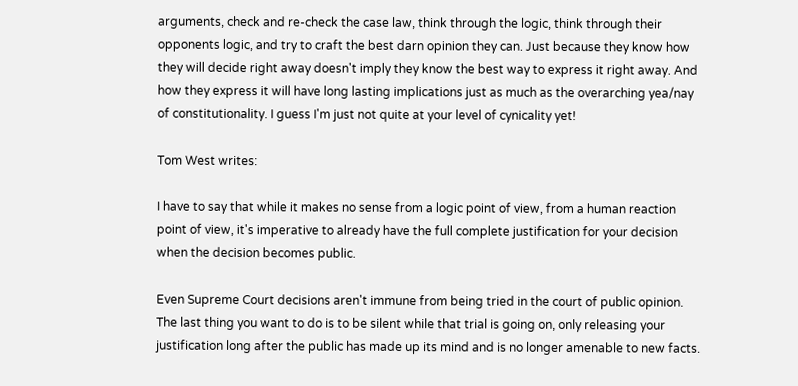arguments, check and re-check the case law, think through the logic, think through their opponents logic, and try to craft the best darn opinion they can. Just because they know how they will decide right away doesn't imply they know the best way to express it right away. And how they express it will have long lasting implications just as much as the overarching yea/nay of constitutionality. I guess I'm just not quite at your level of cynicality yet!

Tom West writes:

I have to say that while it makes no sense from a logic point of view, from a human reaction point of view, it's imperative to already have the full complete justification for your decision when the decision becomes public.

Even Supreme Court decisions aren't immune from being tried in the court of public opinion. The last thing you want to do is to be silent while that trial is going on, only releasing your justification long after the public has made up its mind and is no longer amenable to new facts.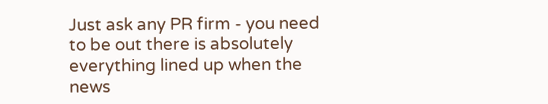Just ask any PR firm - you need to be out there is absolutely everything lined up when the news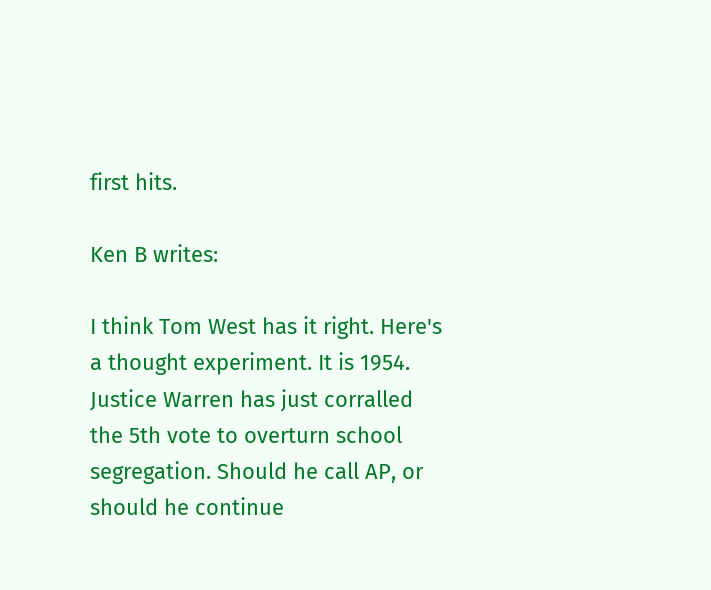first hits.

Ken B writes:

I think Tom West has it right. Here's a thought experiment. It is 1954. Justice Warren has just corralled the 5th vote to overturn school segregation. Should he call AP, or should he continue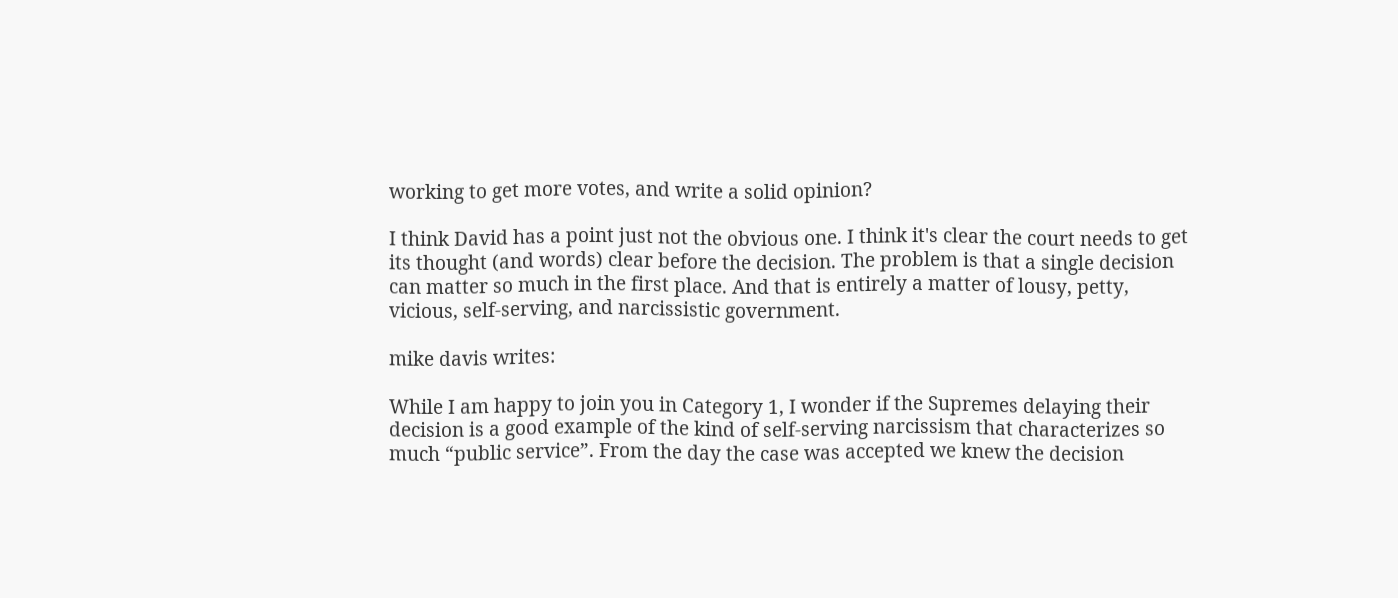working to get more votes, and write a solid opinion?

I think David has a point just not the obvious one. I think it's clear the court needs to get its thought (and words) clear before the decision. The problem is that a single decision can matter so much in the first place. And that is entirely a matter of lousy, petty, vicious, self-serving, and narcissistic government.

mike davis writes:

While I am happy to join you in Category 1, I wonder if the Supremes delaying their decision is a good example of the kind of self-serving narcissism that characterizes so much “public service”. From the day the case was accepted we knew the decision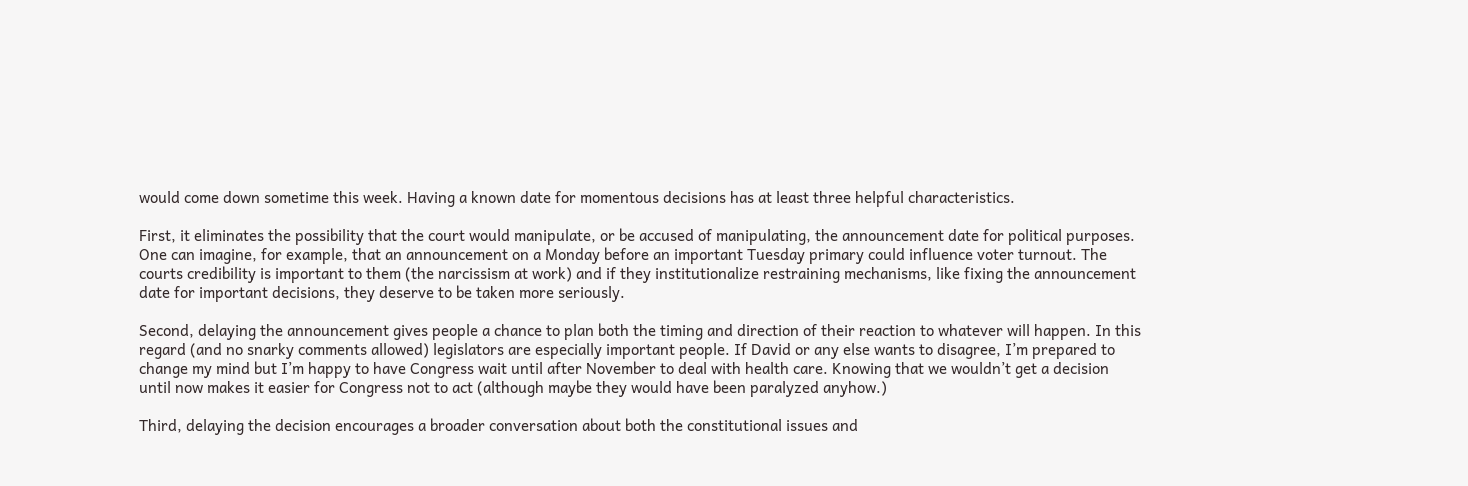would come down sometime this week. Having a known date for momentous decisions has at least three helpful characteristics.

First, it eliminates the possibility that the court would manipulate, or be accused of manipulating, the announcement date for political purposes. One can imagine, for example, that an announcement on a Monday before an important Tuesday primary could influence voter turnout. The courts credibility is important to them (the narcissism at work) and if they institutionalize restraining mechanisms, like fixing the announcement date for important decisions, they deserve to be taken more seriously.

Second, delaying the announcement gives people a chance to plan both the timing and direction of their reaction to whatever will happen. In this regard (and no snarky comments allowed) legislators are especially important people. If David or any else wants to disagree, I’m prepared to change my mind but I’m happy to have Congress wait until after November to deal with health care. Knowing that we wouldn’t get a decision until now makes it easier for Congress not to act (although maybe they would have been paralyzed anyhow.)

Third, delaying the decision encourages a broader conversation about both the constitutional issues and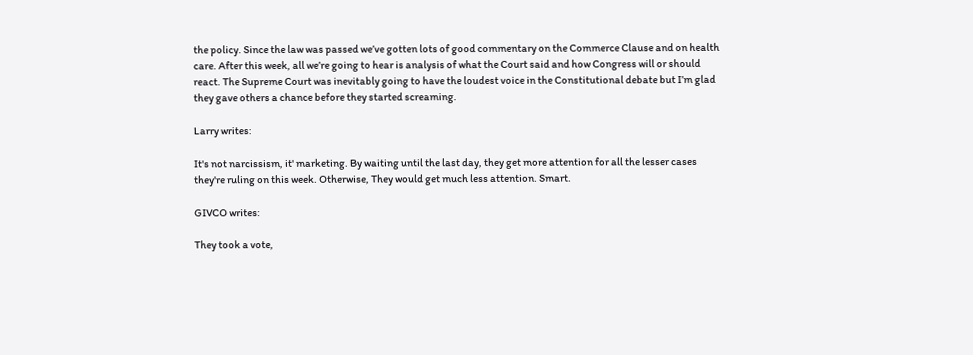the policy. Since the law was passed we’ve gotten lots of good commentary on the Commerce Clause and on health care. After this week, all we’re going to hear is analysis of what the Court said and how Congress will or should react. The Supreme Court was inevitably going to have the loudest voice in the Constitutional debate but I’m glad they gave others a chance before they started screaming.

Larry writes:

It's not narcissism, it' marketing. By waiting until the last day, they get more attention for all the lesser cases they're ruling on this week. Otherwise, They would get much less attention. Smart.

GIVCO writes:

They took a vote,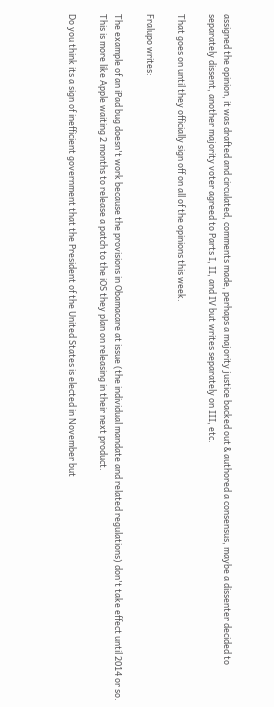assigned the opinion, it was drafted and circulated, comments made, perhaps a majority justice backed out & authored a consensus, maybe a dissenter decided to separately dissent, another majority voter agreed to Parts I, II, and IV but writes separately on III, etc.

That goes on until they officially sign off on all of the opinions this week.

Fralupo writes:

The example of an iPad bug doesn't work because the provisions in Obamacare at issue (the individual mandate and related regulations) don't take effect until 2014 or so. This is more like Apple waiting 2 months to release a patch to the iOS they plan on releasing in their next product.

Do you think its a sign of inefficient government that the President of the United States is elected in November but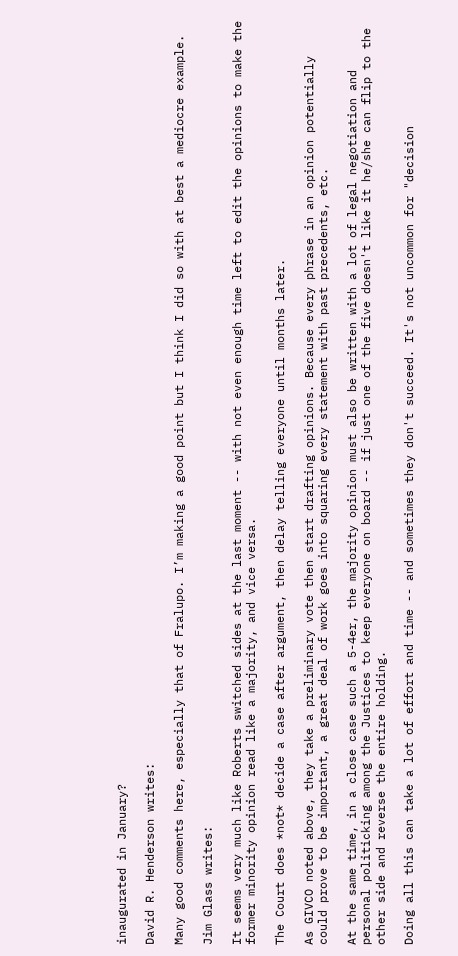inaugurated in January?

David R. Henderson writes:

Many good comments here, especially that of Fralupo. I’m making a good point but I think I did so with at best a mediocre example.

Jim Glass writes:

It seems very much like Roberts switched sides at the last moment -- with not even enough time left to edit the opinions to make the former minority opinion read like a majority, and vice versa.

The Court does *not* decide a case after argument, then delay telling everyone until months later.

As GIVCO noted above, they take a preliminary vote then start drafting opinions. Because every phrase in an opinion potentially could prove to be important, a great deal of work goes into squaring every statement with past precedents, etc.

At the same time, in a close case such a 5-4er, the majority opinion must also be written with a lot of legal negotiation and personal politicking among the Justices to keep everyone on board -- if just one of the five doesn't like it he/she can flip to the other side and reverse the entire holding.

Doing all this can take a lot of effort and time -- and sometimes they don't succeed. It's not uncommon for "decision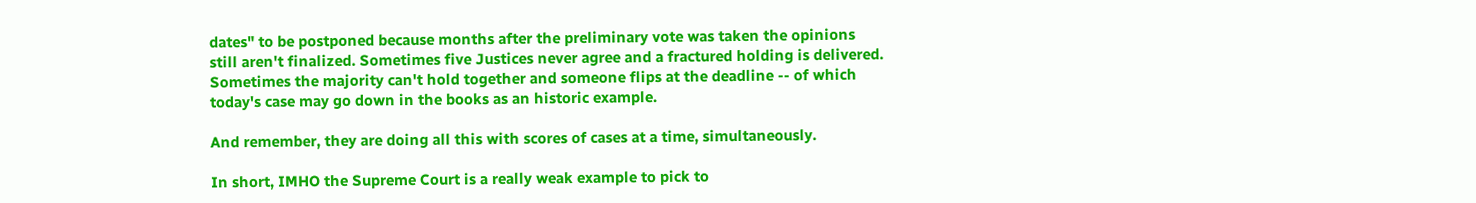dates" to be postponed because months after the preliminary vote was taken the opinions still aren't finalized. Sometimes five Justices never agree and a fractured holding is delivered. Sometimes the majority can't hold together and someone flips at the deadline -- of which today's case may go down in the books as an historic example.

And remember, they are doing all this with scores of cases at a time, simultaneously.

In short, IMHO the Supreme Court is a really weak example to pick to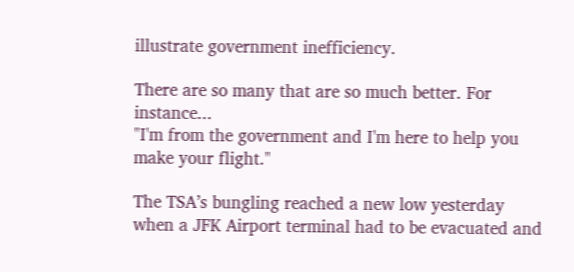illustrate government inefficiency.

There are so many that are so much better. For instance...
"I'm from the government and I'm here to help you make your flight."

The TSA’s bungling reached a new low yesterday when a JFK Airport terminal had to be evacuated and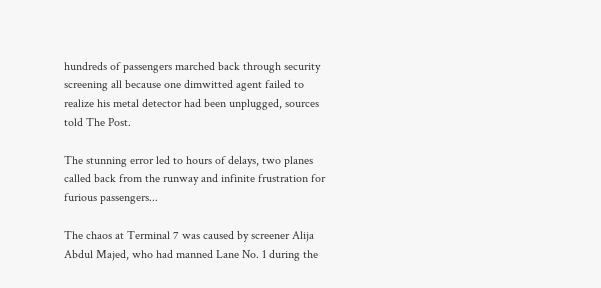hundreds of passengers marched back through security screening all because one dimwitted agent failed to realize his metal detector had been unplugged, sources told The Post.

The stunning error led to hours of delays, two planes called back from the runway and infinite frustration for furious passengers...

The chaos at Terminal 7 was caused by screener Alija Abdul Majed, who had manned Lane No. 1 during the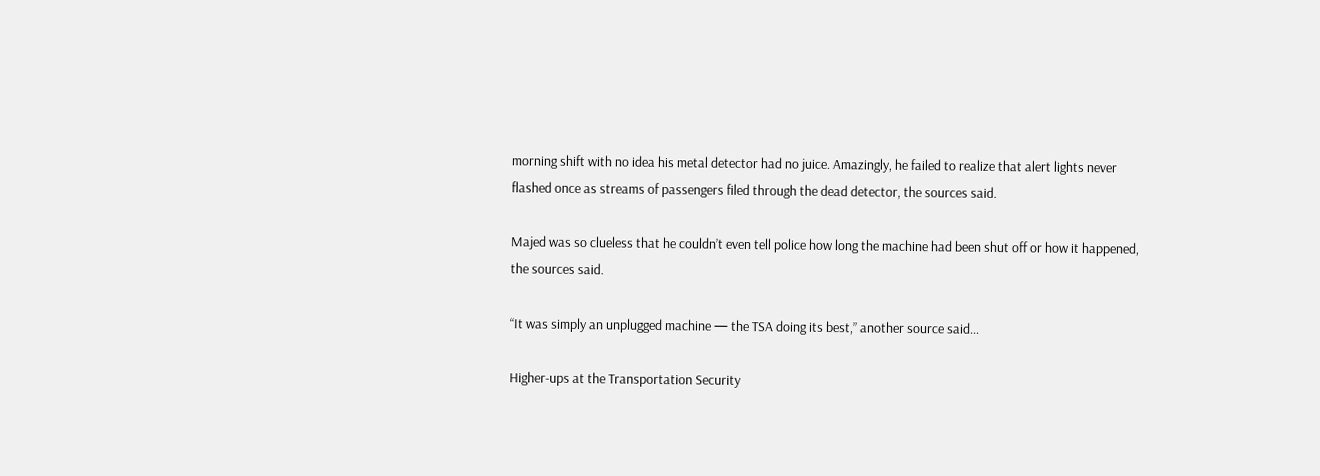morning shift with no idea his metal detector had no juice. Amazingly, he failed to realize that alert lights never flashed once as streams of passengers filed through the dead detector, the sources said.

Majed was so clueless that he couldn’t even tell police how long the machine had been shut off or how it happened, the sources said.

“It was simply an unplugged machine — the TSA doing its best,” another source said...

Higher-ups at the Transportation Security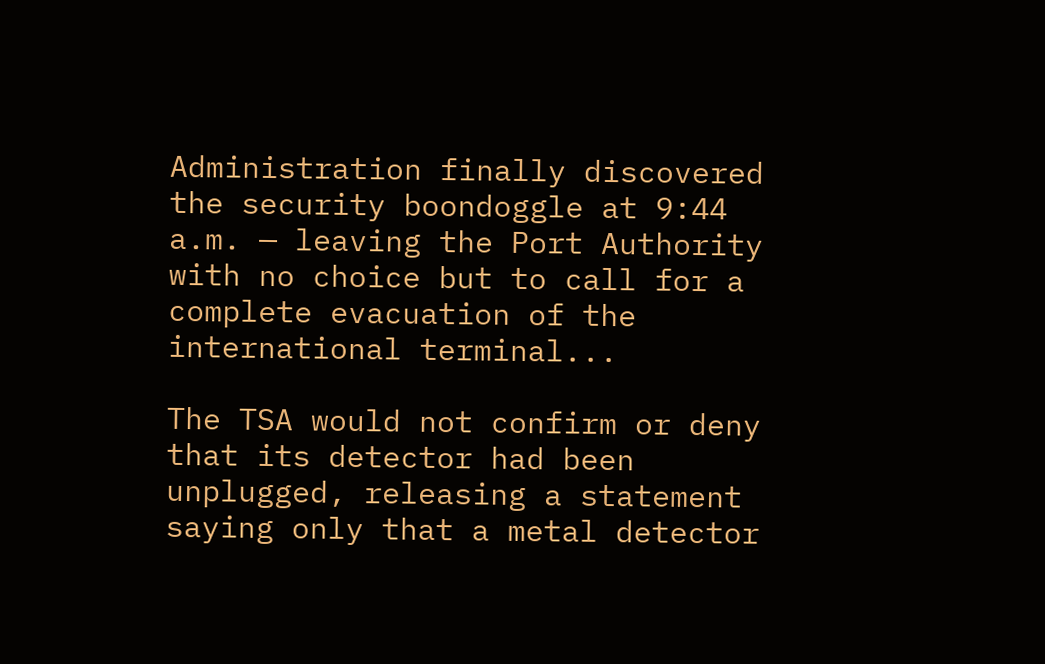Administration finally discovered the security boondoggle at 9:44 a.m. — leaving the Port Authority with no choice but to call for a complete evacuation of the international terminal...

The TSA would not confirm or deny that its detector had been unplugged, releasing a statement saying only that a metal detector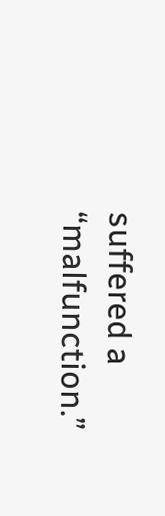suffered a “malfunction.”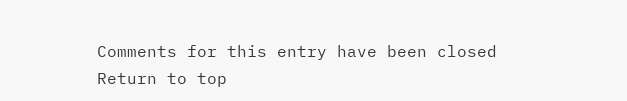Comments for this entry have been closed
Return to top